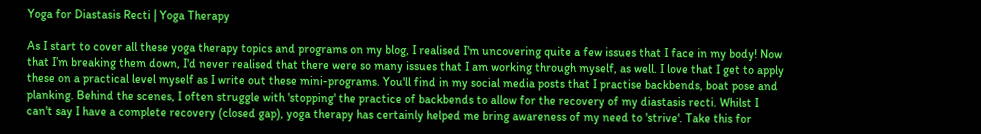Yoga for Diastasis Recti | Yoga Therapy

As I start to cover all these yoga therapy topics and programs on my blog, I realised I'm uncovering quite a few issues that I face in my body! Now that I’m breaking them down, I'd never realised that there were so many issues that I am working through myself, as well. I love that I get to apply these on a practical level myself as I write out these mini-programs. You'll find in my social media posts that I practise backbends, boat pose and planking. Behind the scenes, I often struggle with 'stopping' the practice of backbends to allow for the recovery of my diastasis recti. Whilst I can't say I have a complete recovery (closed gap), yoga therapy has certainly helped me bring awareness of my need to 'strive'. Take this for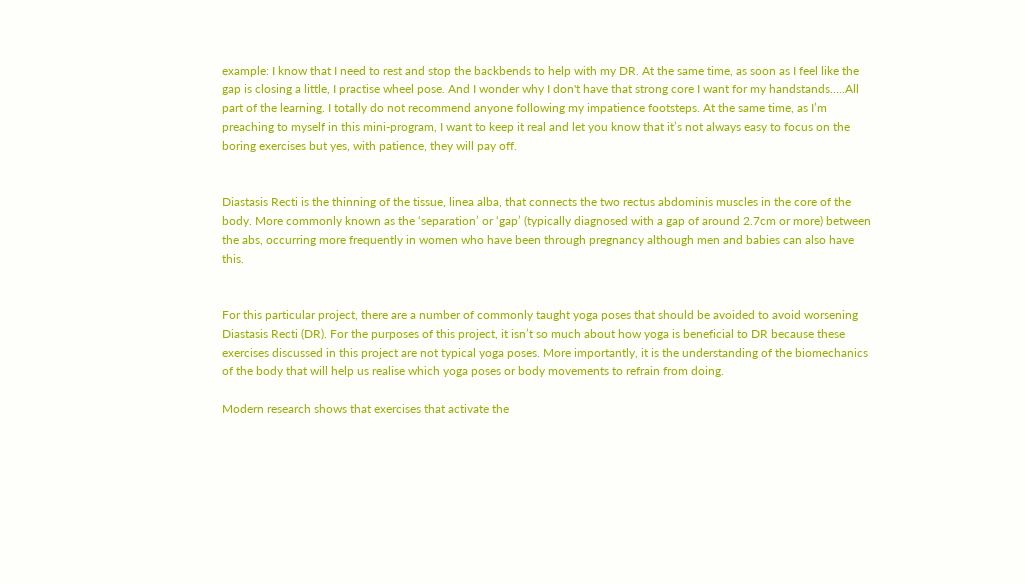example: I know that I need to rest and stop the backbends to help with my DR. At the same time, as soon as I feel like the gap is closing a little, I practise wheel pose. And I wonder why I don't have that strong core I want for my handstands.....All part of the learning. I totally do not recommend anyone following my impatience footsteps. At the same time, as I’m preaching to myself in this mini-program, I want to keep it real and let you know that it’s not always easy to focus on the boring exercises but yes, with patience, they will pay off.


Diastasis Recti is the thinning of the tissue, linea alba, that connects the two rectus abdominis muscles in the core of the body. More commonly known as the ‘separation’ or ‘gap’ (typically diagnosed with a gap of around 2.7cm or more) between the abs, occurring more frequently in women who have been through pregnancy although men and babies can also have this.


For this particular project, there are a number of commonly taught yoga poses that should be avoided to avoid worsening Diastasis Recti (DR). For the purposes of this project, it isn’t so much about how yoga is beneficial to DR because these exercises discussed in this project are not typical yoga poses. More importantly, it is the understanding of the biomechanics of the body that will help us realise which yoga poses or body movements to refrain from doing.

Modern research shows that exercises that activate the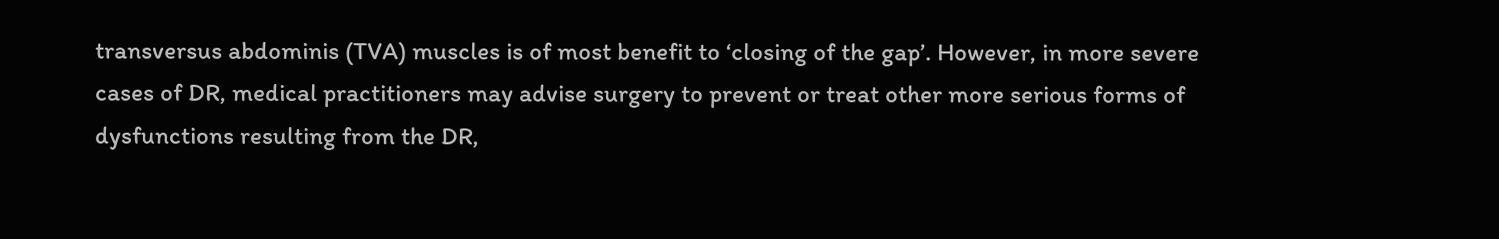transversus abdominis (TVA) muscles is of most benefit to ‘closing of the gap’. However, in more severe cases of DR, medical practitioners may advise surgery to prevent or treat other more serious forms of dysfunctions resulting from the DR,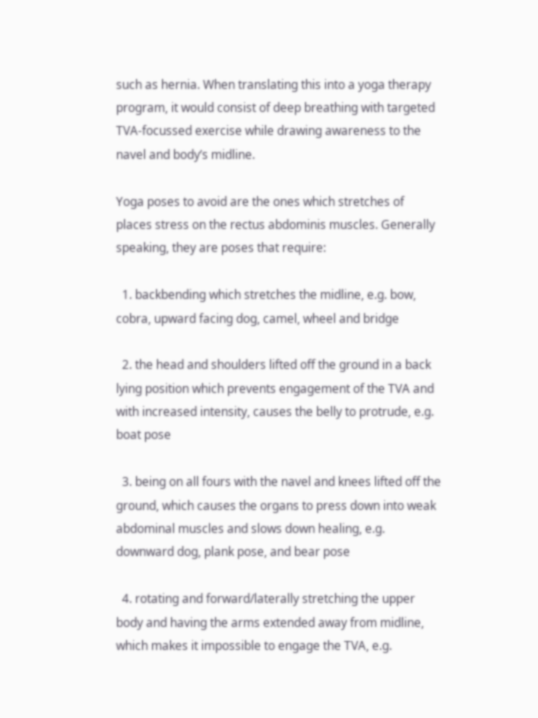such as hernia. When translating this into a yoga therapy program, it would consist of deep breathing with targeted TVA-focussed exercise while drawing awareness to the navel and body’s midline.

Yoga poses to avoid are the ones which stretches of places stress on the rectus abdominis muscles. Generally speaking, they are poses that require:

  1. backbending which stretches the midline, e.g. bow, cobra, upward facing dog, camel, wheel and bridge

  2. the head and shoulders lifted off the ground in a back lying position which prevents engagement of the TVA and with increased intensity, causes the belly to protrude, e.g. boat pose

  3. being on all fours with the navel and knees lifted off the ground, which causes the organs to press down into weak abdominal muscles and slows down healing, e.g. downward dog, plank pose, and bear pose

  4. rotating and forward/laterally stretching the upper body and having the arms extended away from midline, which makes it impossible to engage the TVA, e.g.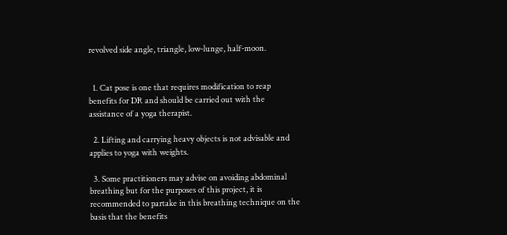revolved side angle, triangle, low-lunge, half-moon.


  1. Cat pose is one that requires modification to reap benefits for DR and should be carried out with the assistance of a yoga therapist.

  2. Lifting and carrying heavy objects is not advisable and applies to yoga with weights.

  3. Some practitioners may advise on avoiding abdominal breathing but for the purposes of this project, it is recommended to partake in this breathing technique on the basis that the benefits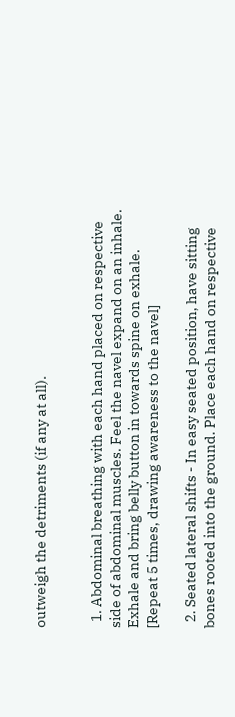outweigh the detriments (if any at all).


  1. Abdominal breathing with each hand placed on respective side of abdominal muscles. Feel the navel expand on an inhale. Exhale and bring belly button in towards spine on exhale. [Repeat 5 times, drawing awareness to the navel]

  2. Seated lateral shifts - In easy seated position, have sitting bones rooted into the ground. Place each hand on respective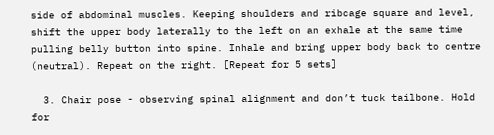side of abdominal muscles. Keeping shoulders and ribcage square and level, shift the upper body laterally to the left on an exhale at the same time pulling belly button into spine. Inhale and bring upper body back to centre (neutral). Repeat on the right. [Repeat for 5 sets]

  3. Chair pose - observing spinal alignment and don’t tuck tailbone. Hold for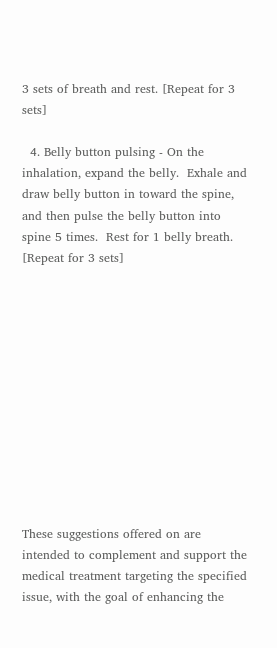3 sets of breath and rest. [Repeat for 3 sets]

  4. Belly button pulsing - On the inhalation, expand the belly.  Exhale and draw belly button in toward the spine, and then pulse the belly button into spine 5 times.  Rest for 1 belly breath. [Repeat for 3 sets]












These suggestions offered on are intended to complement and support the medical treatment targeting the specified issue, with the goal of enhancing the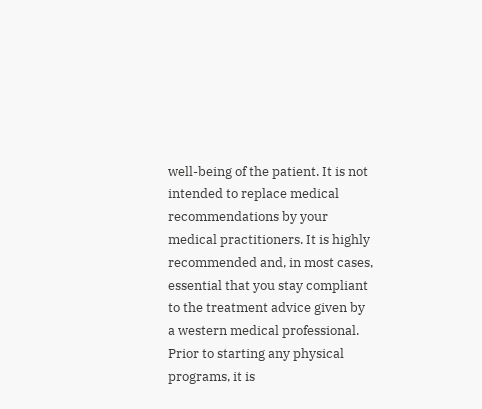well-being of the patient. It is not intended to replace medical recommendations by your medical practitioners. It is highly recommended and, in most cases, essential that you stay compliant to the treatment advice given by a western medical professional. Prior to starting any physical programs, it is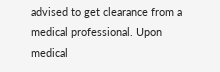advised to get clearance from a medical professional. Upon medical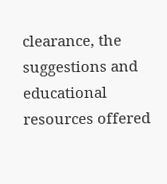clearance, the suggestions and educational resources offered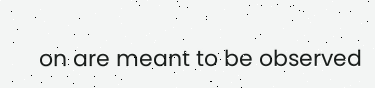on are meant to be observed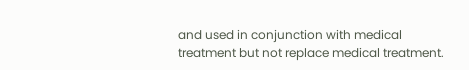and used in conjunction with medical treatment but not replace medical treatment.